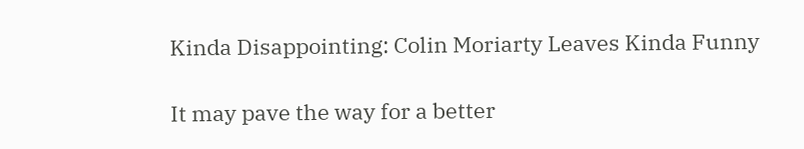Kinda Disappointing: Colin Moriarty Leaves Kinda Funny

It may pave the way for a better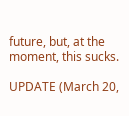future, but, at the moment, this sucks.

UPDATE (March 20,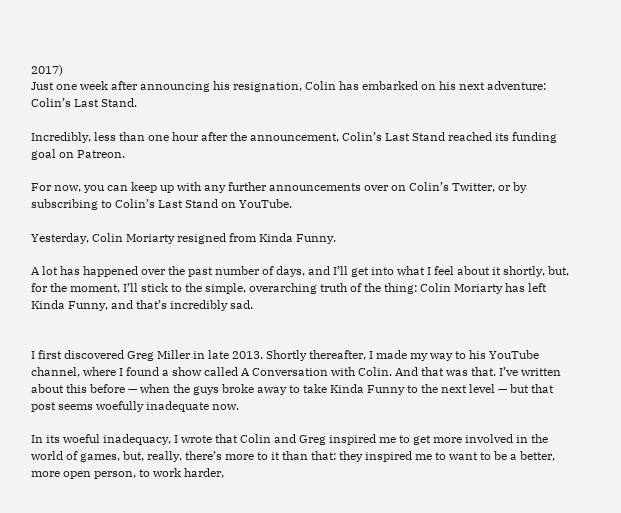2017)
Just one week after announcing his resignation, Colin has embarked on his next adventure: Colin’s Last Stand.

Incredibly, less than one hour after the announcement, Colin’s Last Stand reached its funding goal on Patreon.

For now, you can keep up with any further announcements over on Colin’s Twitter, or by subscribing to Colin’s Last Stand on YouTube.

Yesterday, Colin Moriarty resigned from Kinda Funny.

A lot has happened over the past number of days, and I’ll get into what I feel about it shortly, but, for the moment, I’ll stick to the simple, overarching truth of the thing: Colin Moriarty has left Kinda Funny, and that’s incredibly sad.


I first discovered Greg Miller in late 2013. Shortly thereafter, I made my way to his YouTube channel, where I found a show called A Conversation with Colin. And that was that. I’ve written about this before — when the guys broke away to take Kinda Funny to the next level — but that post seems woefully inadequate now.

In its woeful inadequacy, I wrote that Colin and Greg inspired me to get more involved in the world of games, but, really, there’s more to it than that: they inspired me to want to be a better, more open person, to work harder,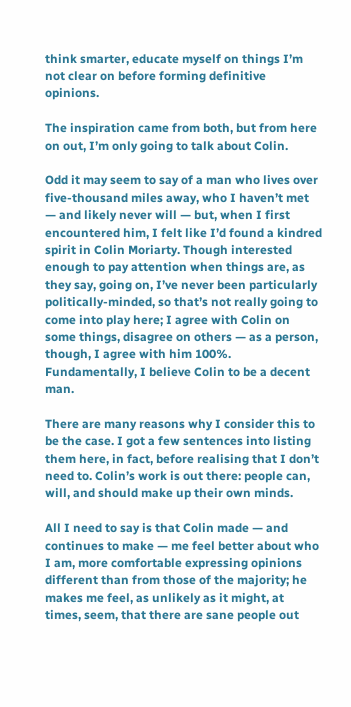think smarter, educate myself on things I’m not clear on before forming definitive opinions.

The inspiration came from both, but from here on out, I’m only going to talk about Colin.

Odd it may seem to say of a man who lives over five-thousand miles away, who I haven’t met — and likely never will — but, when I first encountered him, I felt like I’d found a kindred spirit in Colin Moriarty. Though interested enough to pay attention when things are, as they say, going on, I’ve never been particularly politically-minded, so that’s not really going to come into play here; I agree with Colin on some things, disagree on others — as a person, though, I agree with him 100%. Fundamentally, I believe Colin to be a decent man.

There are many reasons why I consider this to be the case. I got a few sentences into listing them here, in fact, before realising that I don’t need to. Colin’s work is out there: people can, will, and should make up their own minds.

All I need to say is that Colin made — and continues to make — me feel better about who I am, more comfortable expressing opinions different than from those of the majority; he makes me feel, as unlikely as it might, at times, seem, that there are sane people out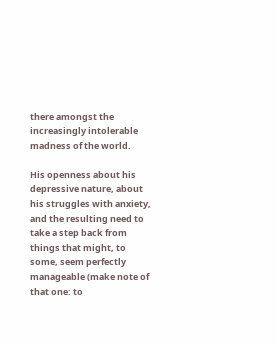there amongst the increasingly intolerable madness of the world.

His openness about his depressive nature, about his struggles with anxiety, and the resulting need to take a step back from things that might, to some, seem perfectly manageable (make note of that one: to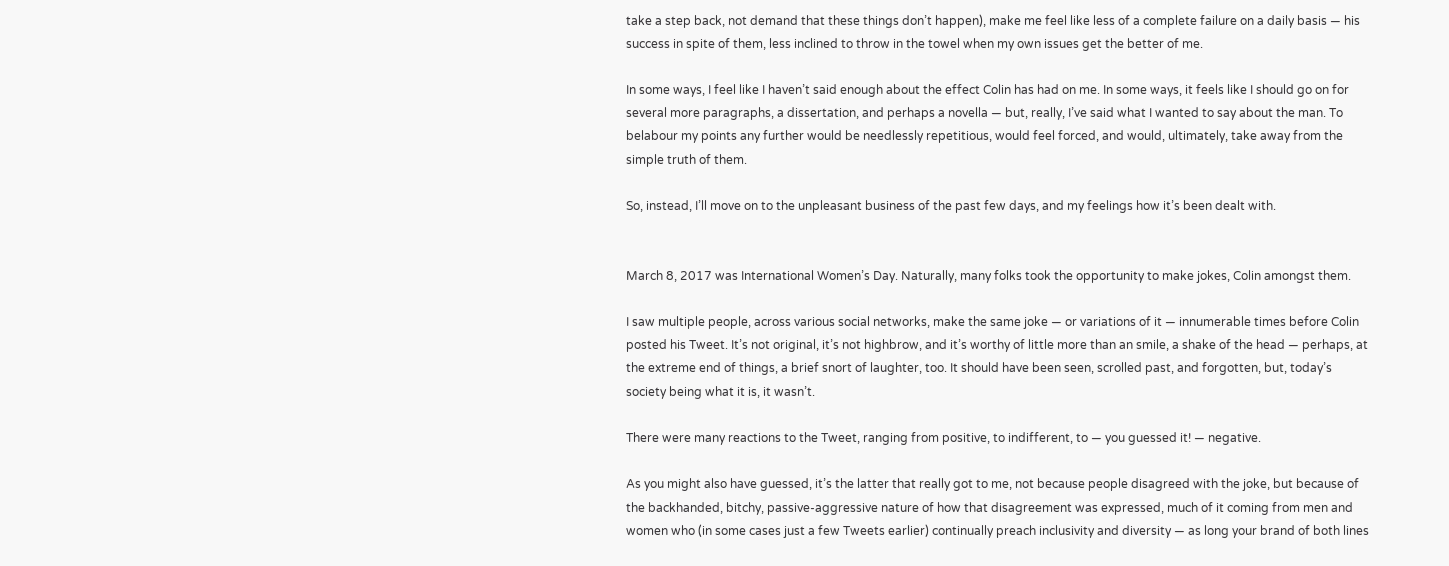take a step back, not demand that these things don’t happen), make me feel like less of a complete failure on a daily basis — his success in spite of them, less inclined to throw in the towel when my own issues get the better of me.

In some ways, I feel like I haven’t said enough about the effect Colin has had on me. In some ways, it feels like I should go on for several more paragraphs, a dissertation, and perhaps a novella — but, really, I’ve said what I wanted to say about the man. To belabour my points any further would be needlessly repetitious, would feel forced, and would, ultimately, take away from the simple truth of them.

So, instead, I’ll move on to the unpleasant business of the past few days, and my feelings how it’s been dealt with.


March 8, 2017 was International Women’s Day. Naturally, many folks took the opportunity to make jokes, Colin amongst them.

I saw multiple people, across various social networks, make the same joke — or variations of it — innumerable times before Colin posted his Tweet. It’s not original, it’s not highbrow, and it’s worthy of little more than an smile, a shake of the head — perhaps, at the extreme end of things, a brief snort of laughter, too. It should have been seen, scrolled past, and forgotten, but, today’s society being what it is, it wasn’t.

There were many reactions to the Tweet, ranging from positive, to indifferent, to — you guessed it! — negative.

As you might also have guessed, it’s the latter that really got to me, not because people disagreed with the joke, but because of the backhanded, bitchy, passive-aggressive nature of how that disagreement was expressed, much of it coming from men and women who (in some cases just a few Tweets earlier) continually preach inclusivity and diversity — as long your brand of both lines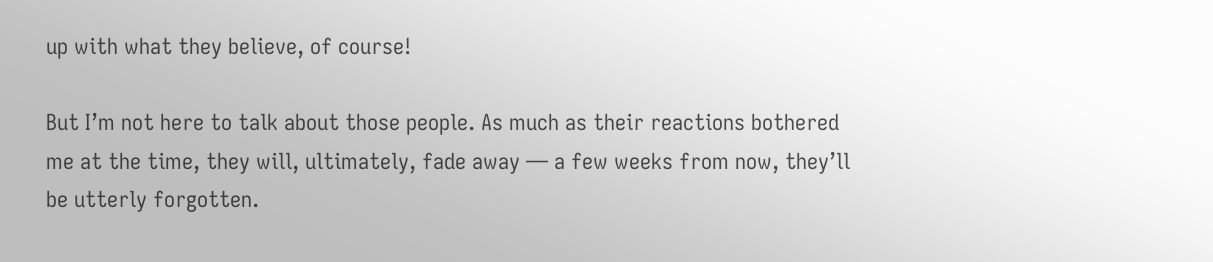up with what they believe, of course!

But I’m not here to talk about those people. As much as their reactions bothered me at the time, they will, ultimately, fade away — a few weeks from now, they’ll be utterly forgotten.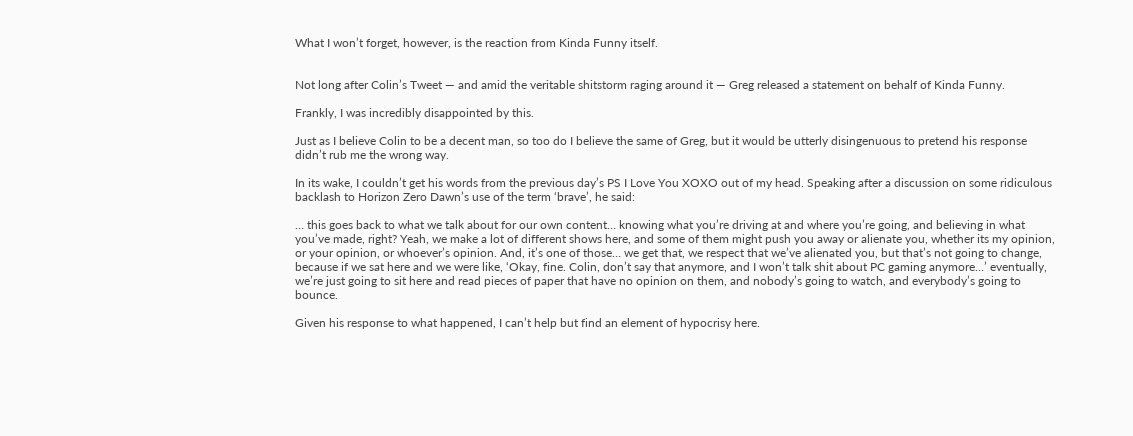What I won’t forget, however, is the reaction from Kinda Funny itself.


Not long after Colin’s Tweet — and amid the veritable shitstorm raging around it — Greg released a statement on behalf of Kinda Funny.

Frankly, I was incredibly disappointed by this.

Just as I believe Colin to be a decent man, so too do I believe the same of Greg, but it would be utterly disingenuous to pretend his response didn’t rub me the wrong way.

In its wake, I couldn’t get his words from the previous day’s PS I Love You XOXO out of my head. Speaking after a discussion on some ridiculous backlash to Horizon Zero Dawn’s use of the term ‘brave’, he said:

… this goes back to what we talk about for our own content… knowing what you’re driving at and where you’re going, and believing in what you’ve made, right? Yeah, we make a lot of different shows here, and some of them might push you away or alienate you, whether its my opinion, or your opinion, or whoever’s opinion. And, it’s one of those… we get that, we respect that we’ve alienated you, but that’s not going to change, because if we sat here and we were like, ‘Okay, fine. Colin, don’t say that anymore, and I won’t talk shit about PC gaming anymore…’ eventually, we’re just going to sit here and read pieces of paper that have no opinion on them, and nobody’s going to watch, and everybody’s going to bounce.

Given his response to what happened, I can’t help but find an element of hypocrisy here.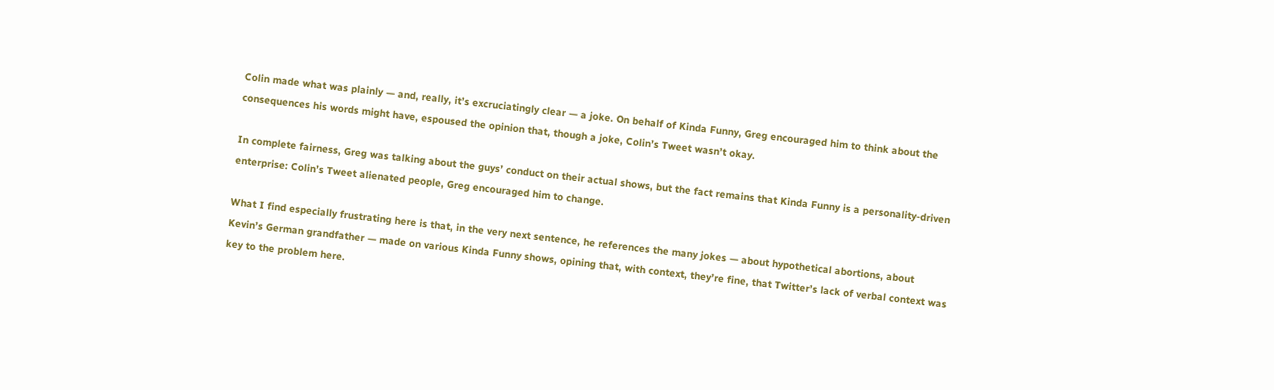Colin made what was plainly — and, really, it’s excruciatingly clear — a joke. On behalf of Kinda Funny, Greg encouraged him to think about the consequences his words might have, espoused the opinion that, though a joke, Colin’s Tweet wasn’t okay.

In complete fairness, Greg was talking about the guys’ conduct on their actual shows, but the fact remains that Kinda Funny is a personality-driven enterprise: Colin’s Tweet alienated people, Greg encouraged him to change.

What I find especially frustrating here is that, in the very next sentence, he references the many jokes — about hypothetical abortions, about Kevin’s German grandfather — made on various Kinda Funny shows, opining that, with context, they’re fine, that Twitter’s lack of verbal context was key to the problem here.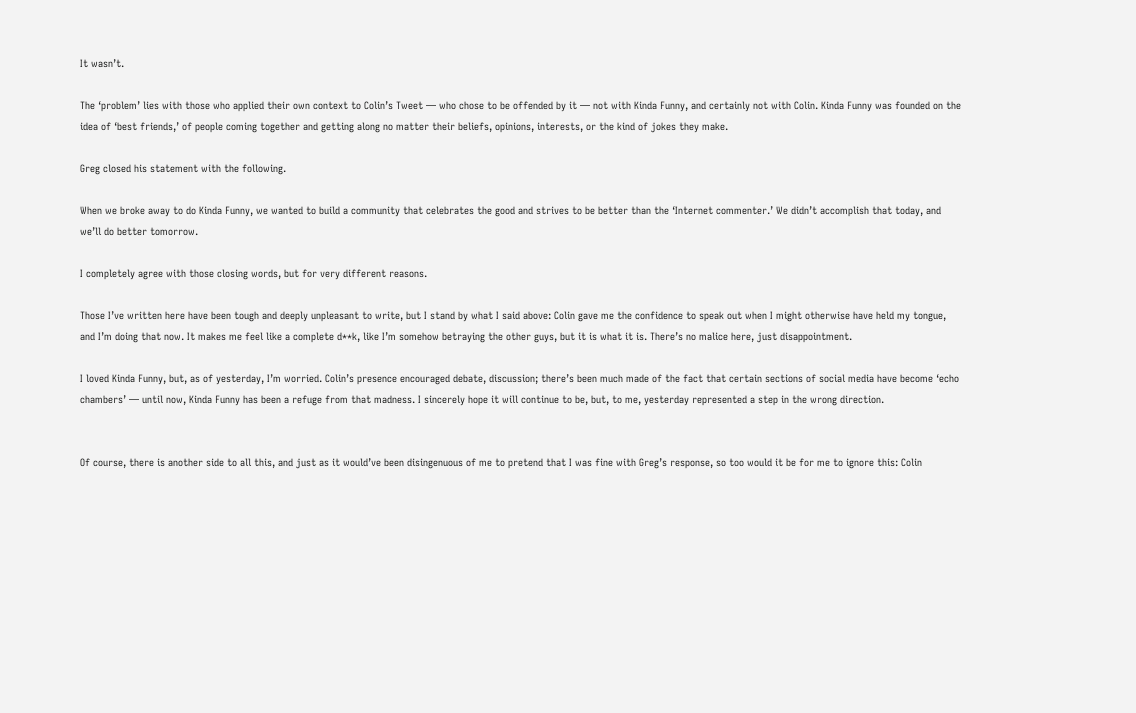It wasn’t.

The ‘problem’ lies with those who applied their own context to Colin’s Tweet — who chose to be offended by it — not with Kinda Funny, and certainly not with Colin. Kinda Funny was founded on the idea of ‘best friends,’ of people coming together and getting along no matter their beliefs, opinions, interests, or the kind of jokes they make.

Greg closed his statement with the following.

When we broke away to do Kinda Funny, we wanted to build a community that celebrates the good and strives to be better than the ‘Internet commenter.’ We didn’t accomplish that today, and we’ll do better tomorrow.

I completely agree with those closing words, but for very different reasons.

Those I’ve written here have been tough and deeply unpleasant to write, but I stand by what I said above: Colin gave me the confidence to speak out when I might otherwise have held my tongue, and I’m doing that now. It makes me feel like a complete d**k, like I’m somehow betraying the other guys, but it is what it is. There’s no malice here, just disappointment.

I loved Kinda Funny, but, as of yesterday, I’m worried. Colin’s presence encouraged debate, discussion; there’s been much made of the fact that certain sections of social media have become ‘echo chambers’ — until now, Kinda Funny has been a refuge from that madness. I sincerely hope it will continue to be, but, to me, yesterday represented a step in the wrong direction.


Of course, there is another side to all this, and just as it would’ve been disingenuous of me to pretend that I was fine with Greg’s response, so too would it be for me to ignore this: Colin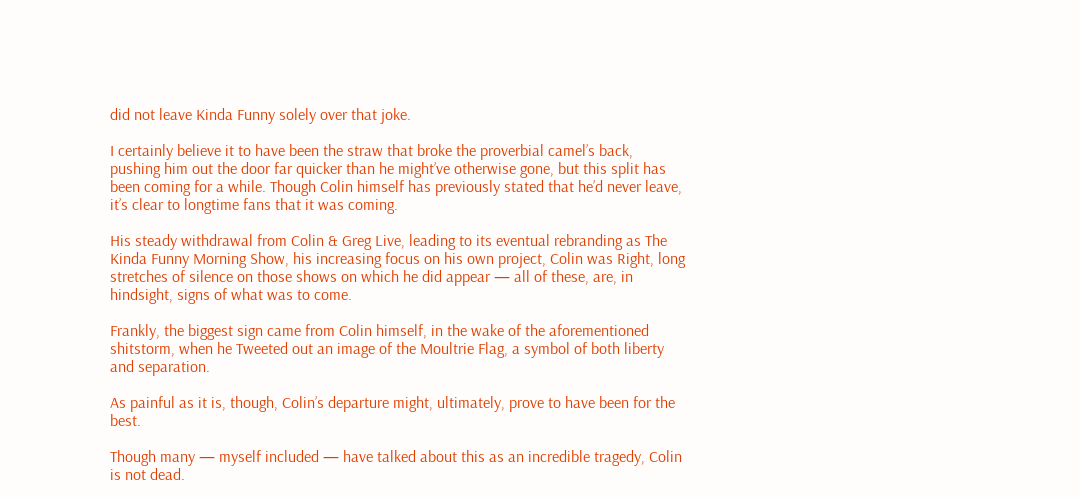did not leave Kinda Funny solely over that joke.

I certainly believe it to have been the straw that broke the proverbial camel’s back, pushing him out the door far quicker than he might’ve otherwise gone, but this split has been coming for a while. Though Colin himself has previously stated that he’d never leave, it’s clear to longtime fans that it was coming.

His steady withdrawal from Colin & Greg Live, leading to its eventual rebranding as The Kinda Funny Morning Show, his increasing focus on his own project, Colin was Right, long stretches of silence on those shows on which he did appear — all of these, are, in hindsight, signs of what was to come.

Frankly, the biggest sign came from Colin himself, in the wake of the aforementioned shitstorm, when he Tweeted out an image of the Moultrie Flag, a symbol of both liberty and separation.

As painful as it is, though, Colin’s departure might, ultimately, prove to have been for the best.

Though many — myself included — have talked about this as an incredible tragedy, Colin is not dead.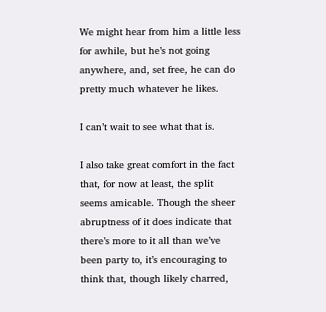We might hear from him a little less for awhile, but he’s not going anywhere, and, set free, he can do pretty much whatever he likes.

I can’t wait to see what that is.

I also take great comfort in the fact that, for now at least, the split seems amicable. Though the sheer abruptness of it does indicate that there’s more to it all than we’ve been party to, it’s encouraging to think that, though likely charred,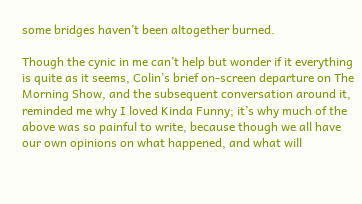some bridges haven’t been altogether burned.

Though the cynic in me can’t help but wonder if it everything is quite as it seems, Colin’s brief on-screen departure on The Morning Show, and the subsequent conversation around it, reminded me why I loved Kinda Funny; it’s why much of the above was so painful to write, because though we all have our own opinions on what happened, and what will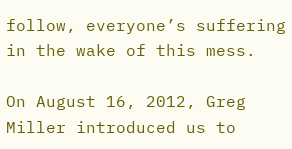follow, everyone’s suffering in the wake of this mess.

On August 16, 2012, Greg Miller introduced us to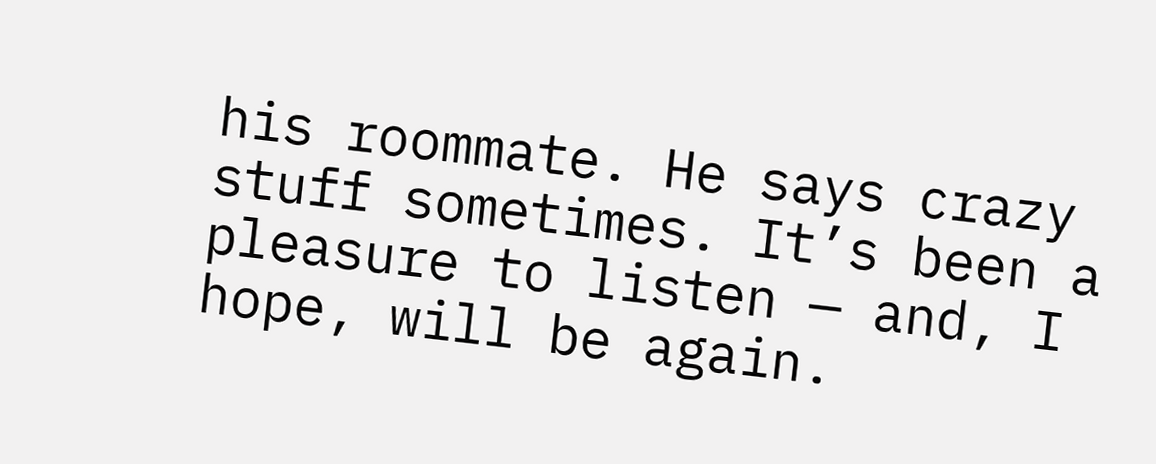his roommate. He says crazy stuff sometimes. It’s been a pleasure to listen — and, I hope, will be again.